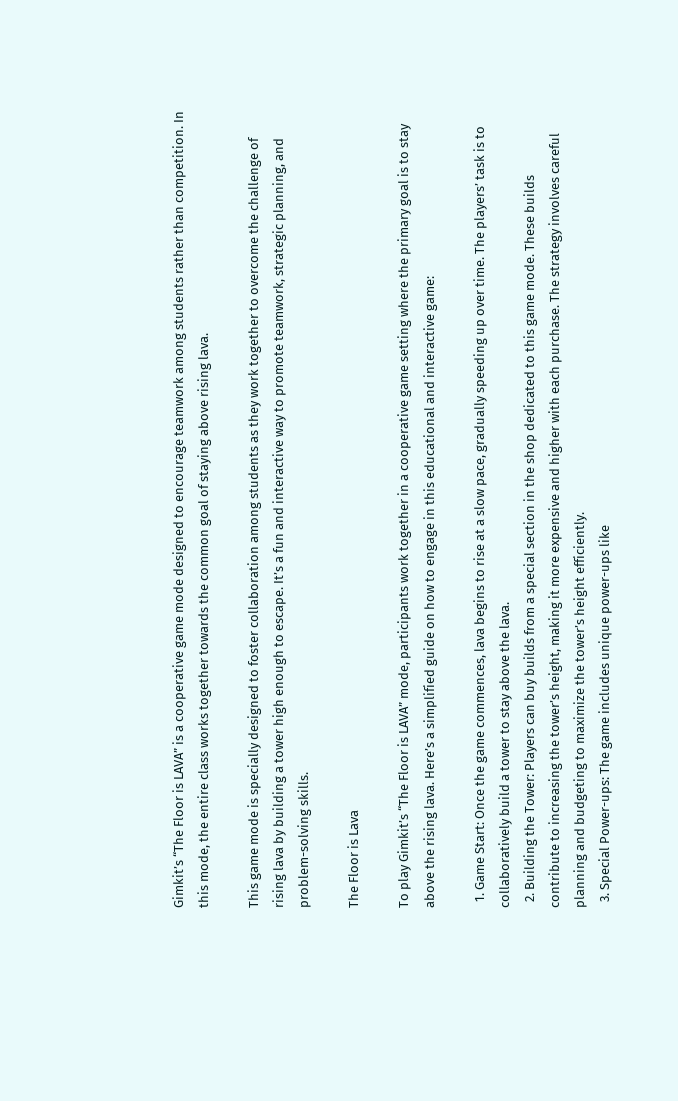Gimkit’s “The Floor is LAVA” is a cooperative game mode designed to encourage teamwork among students rather than competition. In this mode, the entire class works together towards the common goal of staying above rising lava.

This game mode is specially designed to foster collaboration among students as they work together to overcome the challenge of rising lava by building a tower high enough to escape. It’s a fun and interactive way to promote teamwork, strategic planning, and problem-solving skills.

The Floor is Lava

To play Gimkit’s “The Floor is LAVA” mode, participants work together in a cooperative game setting where the primary goal is to stay above the rising lava. Here’s a simplified guide on how to engage in this educational and interactive game:

  1. Game Start: Once the game commences, lava begins to rise at a slow pace, gradually speeding up over time. The players’ task is to collaboratively build a tower to stay above the lava.
  2. Building the Tower: Players can buy builds from a special section in the shop dedicated to this game mode. These builds contribute to increasing the tower’s height, making it more expensive and higher with each purchase. The strategy involves careful planning and budgeting to maximize the tower’s height efficiently.
  3. Special Power-ups: The game includes unique power-ups like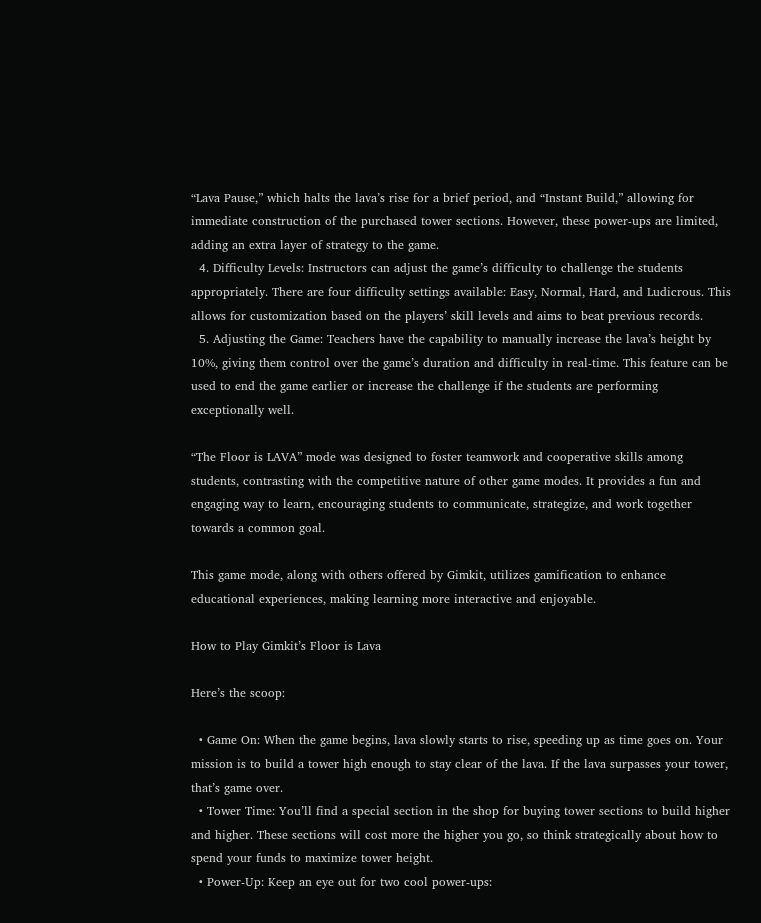“Lava Pause,” which halts the lava’s rise for a brief period, and “Instant Build,” allowing for immediate construction of the purchased tower sections. However, these power-ups are limited, adding an extra layer of strategy to the game.
  4. Difficulty Levels: Instructors can adjust the game’s difficulty to challenge the students appropriately. There are four difficulty settings available: Easy, Normal, Hard, and Ludicrous. This allows for customization based on the players’ skill levels and aims to beat previous records.
  5. Adjusting the Game: Teachers have the capability to manually increase the lava’s height by 10%, giving them control over the game’s duration and difficulty in real-time. This feature can be used to end the game earlier or increase the challenge if the students are performing exceptionally well.

“The Floor is LAVA” mode was designed to foster teamwork and cooperative skills among students, contrasting with the competitive nature of other game modes. It provides a fun and engaging way to learn, encouraging students to communicate, strategize, and work together towards a common goal.

This game mode, along with others offered by Gimkit, utilizes gamification to enhance educational experiences, making learning more interactive and enjoyable.

How to Play Gimkit’s Floor is Lava

Here’s the scoop:

  • Game On: When the game begins, lava slowly starts to rise, speeding up as time goes on. Your mission is to build a tower high enough to stay clear of the lava. If the lava surpasses your tower, that’s game over.
  • Tower Time: You’ll find a special section in the shop for buying tower sections to build higher and higher. These sections will cost more the higher you go, so think strategically about how to spend your funds to maximize tower height.
  • Power-Up: Keep an eye out for two cool power-ups: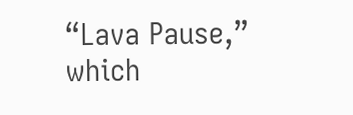“Lava Pause,” which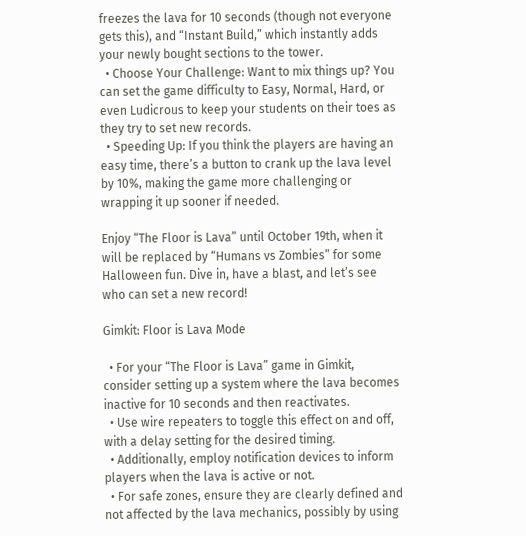freezes the lava for 10 seconds (though not everyone gets this), and “Instant Build,” which instantly adds your newly bought sections to the tower.
  • Choose Your Challenge: Want to mix things up? You can set the game difficulty to Easy, Normal, Hard, or even Ludicrous to keep your students on their toes as they try to set new records.
  • Speeding Up: If you think the players are having an easy time, there’s a button to crank up the lava level by 10%, making the game more challenging or wrapping it up sooner if needed.

Enjoy “The Floor is Lava” until October 19th, when it will be replaced by “Humans vs Zombies” for some Halloween fun. Dive in, have a blast, and let’s see who can set a new record!

Gimkit: Floor is Lava Mode

  • For your “The Floor is Lava” game in Gimkit, consider setting up a system where the lava becomes inactive for 10 seconds and then reactivates.
  • Use wire repeaters to toggle this effect on and off, with a delay setting for the desired timing.
  • Additionally, employ notification devices to inform players when the lava is active or not.
  • For safe zones, ensure they are clearly defined and not affected by the lava mechanics, possibly by using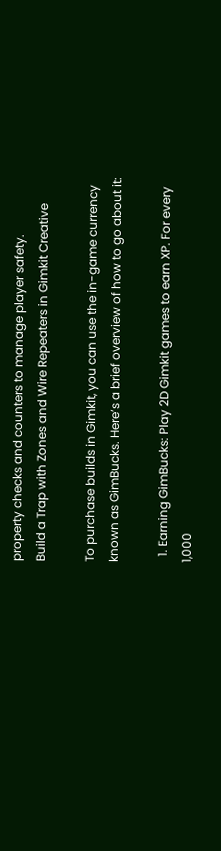property checks and counters to manage player safety.
Build a Trap with Zones and Wire Repeaters in Gimkit Creative

To purchase builds in Gimkit, you can use the in-game currency known as GimBucks. Here’s a brief overview of how to go about it:

  1. Earning GimBucks: Play 2D Gimkit games to earn XP. For every 1,000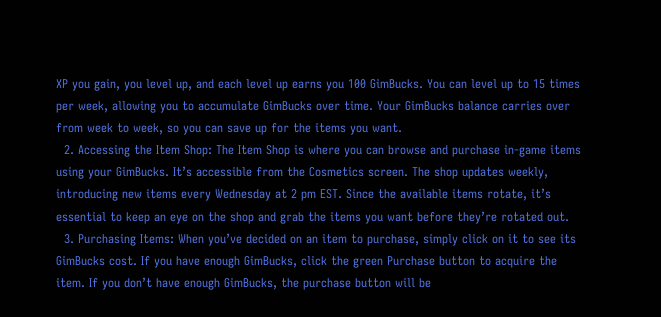XP you gain, you level up, and each level up earns you 100 GimBucks. You can level up to 15 times per week, allowing you to accumulate GimBucks over time. Your GimBucks balance carries over from week to week, so you can save up for the items you want.
  2. Accessing the Item Shop: The Item Shop is where you can browse and purchase in-game items using your GimBucks. It’s accessible from the Cosmetics screen. The shop updates weekly, introducing new items every Wednesday at 2 pm EST. Since the available items rotate, it’s essential to keep an eye on the shop and grab the items you want before they’re rotated out.
  3. Purchasing Items: When you’ve decided on an item to purchase, simply click on it to see its GimBucks cost. If you have enough GimBucks, click the green Purchase button to acquire the item. If you don’t have enough GimBucks, the purchase button will be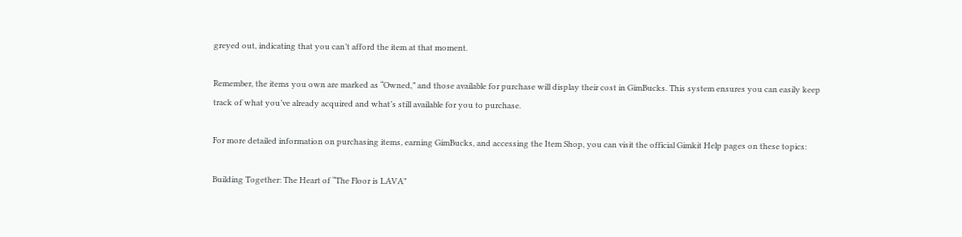greyed out, indicating that you can’t afford the item at that moment.

Remember, the items you own are marked as “Owned,” and those available for purchase will display their cost in GimBucks. This system ensures you can easily keep track of what you’ve already acquired and what’s still available for you to purchase.

For more detailed information on purchasing items, earning GimBucks, and accessing the Item Shop, you can visit the official Gimkit Help pages on these topics:

Building Together: The Heart of “The Floor is LAVA”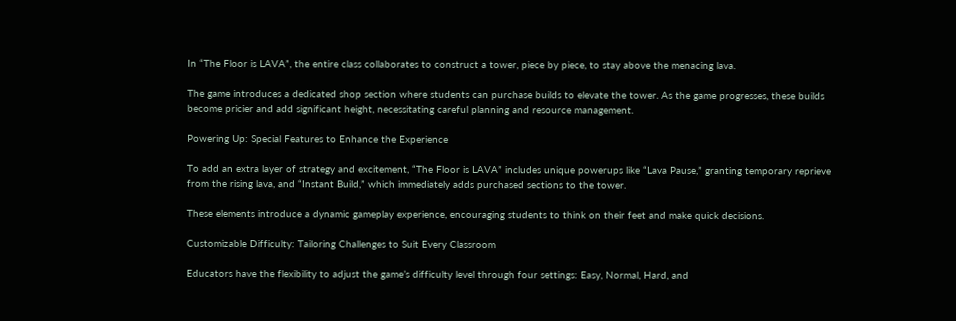In “The Floor is LAVA”, the entire class collaborates to construct a tower, piece by piece, to stay above the menacing lava.

The game introduces a dedicated shop section where students can purchase builds to elevate the tower. As the game progresses, these builds become pricier and add significant height, necessitating careful planning and resource management.

Powering Up: Special Features to Enhance the Experience

To add an extra layer of strategy and excitement, “The Floor is LAVA” includes unique powerups like “Lava Pause,” granting temporary reprieve from the rising lava, and “Instant Build,” which immediately adds purchased sections to the tower.

These elements introduce a dynamic gameplay experience, encouraging students to think on their feet and make quick decisions.

Customizable Difficulty: Tailoring Challenges to Suit Every Classroom

Educators have the flexibility to adjust the game’s difficulty level through four settings: Easy, Normal, Hard, and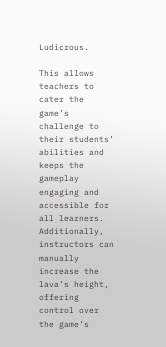Ludicrous.

This allows teachers to cater the game’s challenge to their students’ abilities and keeps the gameplay engaging and accessible for all learners. Additionally, instructors can manually increase the lava’s height, offering control over the game’s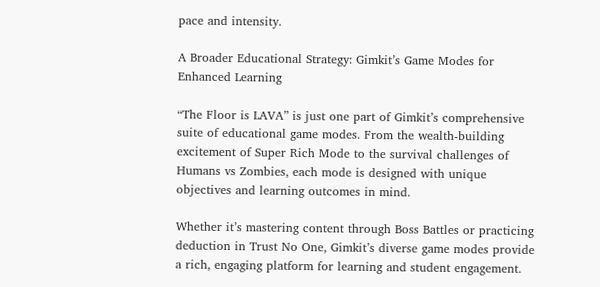pace and intensity.

A Broader Educational Strategy: Gimkit’s Game Modes for Enhanced Learning

“The Floor is LAVA” is just one part of Gimkit’s comprehensive suite of educational game modes. From the wealth-building excitement of Super Rich Mode to the survival challenges of Humans vs Zombies, each mode is designed with unique objectives and learning outcomes in mind.

Whether it’s mastering content through Boss Battles or practicing deduction in Trust No One, Gimkit’s diverse game modes provide a rich, engaging platform for learning and student engagement.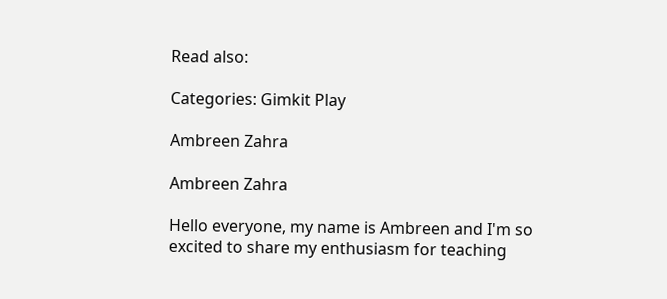Read also:

Categories: Gimkit Play

Ambreen Zahra

Ambreen Zahra

Hello everyone, my name is Ambreen and I'm so excited to share my enthusiasm for teaching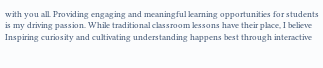with you all. Providing engaging and meaningful learning opportunities for students is my driving passion. While traditional classroom lessons have their place, I believe Inspiring curiosity and cultivating understanding happens best through interactive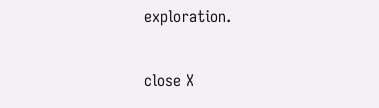exploration.

close X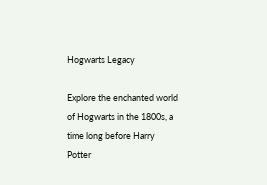Hogwarts Legacy

Explore the enchanted world of Hogwarts in the 1800s, a time long before Harry Potter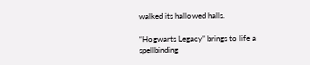walked its hallowed halls.

“Hogwarts Legacy” brings to life a spellbinding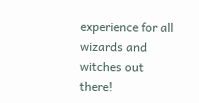experience for all wizards and witches out there!